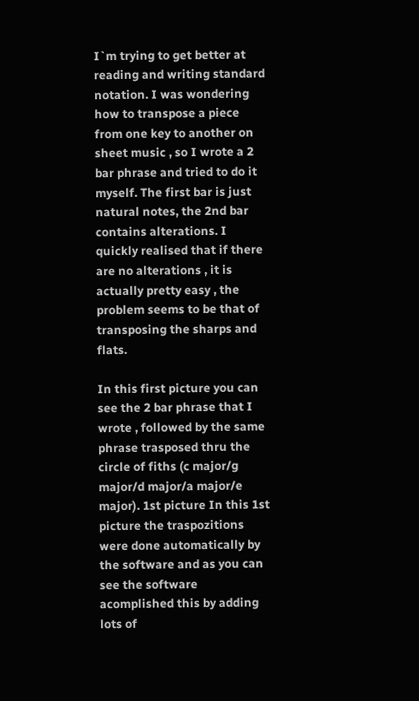I`m trying to get better at reading and writing standard notation. I was wondering how to transpose a piece from one key to another on sheet music , so I wrote a 2 bar phrase and tried to do it myself. The first bar is just natural notes, the 2nd bar contains alterations. I quickly realised that if there are no alterations , it is actually pretty easy , the problem seems to be that of transposing the sharps and flats.

In this first picture you can see the 2 bar phrase that I wrote , followed by the same phrase trasposed thru the circle of fiths (c major/g major/d major/a major/e major). 1st picture In this 1st picture the traspozitions were done automatically by the software and as you can see the software acomplished this by adding lots of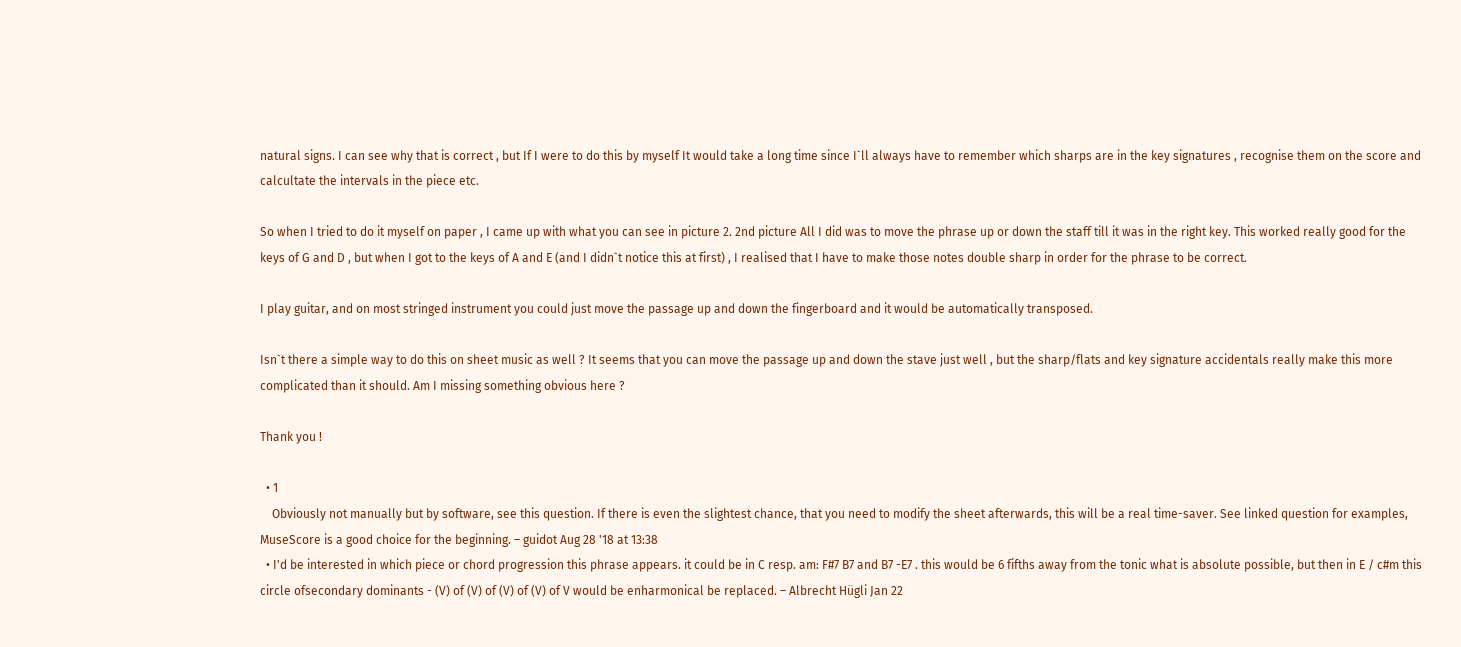natural signs. I can see why that is correct , but If I were to do this by myself It would take a long time since I`ll always have to remember which sharps are in the key signatures , recognise them on the score and calcultate the intervals in the piece etc.

So when I tried to do it myself on paper , I came up with what you can see in picture 2. 2nd picture All I did was to move the phrase up or down the staff till it was in the right key. This worked really good for the keys of G and D , but when I got to the keys of A and E (and I didn`t notice this at first) , I realised that I have to make those notes double sharp in order for the phrase to be correct.

I play guitar, and on most stringed instrument you could just move the passage up and down the fingerboard and it would be automatically transposed.

Isn`t there a simple way to do this on sheet music as well ? It seems that you can move the passage up and down the stave just well , but the sharp/flats and key signature accidentals really make this more complicated than it should. Am I missing something obvious here ?

Thank you !

  • 1
    Obviously not manually but by software, see this question. If there is even the slightest chance, that you need to modify the sheet afterwards, this will be a real time-saver. See linked question for examples, MuseScore is a good choice for the beginning. – guidot Aug 28 '18 at 13:38
  • I'd be interested in which piece or chord progression this phrase appears. it could be in C resp. am: F#7 B7 and B7 -E7 . this would be 6 fifths away from the tonic what is absolute possible, but then in E / c#m this circle ofsecondary dominants - (V) of (V) of (V) of (V) of V would be enharmonical be replaced. – Albrecht Hügli Jan 22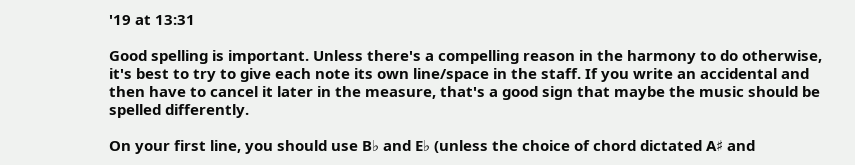'19 at 13:31

Good spelling is important. Unless there's a compelling reason in the harmony to do otherwise, it's best to try to give each note its own line/space in the staff. If you write an accidental and then have to cancel it later in the measure, that's a good sign that maybe the music should be spelled differently.

On your first line, you should use B♭ and E♭ (unless the choice of chord dictated A♯ and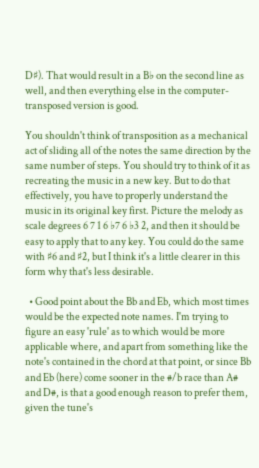D♯). That would result in a B♭ on the second line as well, and then everything else in the computer-transposed version is good.

You shouldn't think of transposition as a mechanical act of sliding all of the notes the same direction by the same number of steps. You should try to think of it as recreating the music in a new key. But to do that effectively, you have to properly understand the music in its original key first. Picture the melody as scale degrees 6 7 1 6 ♭7 6 ♭3 2, and then it should be easy to apply that to any key. You could do the same with ♯6 and ♯2, but I think it's a little clearer in this form why that's less desirable.

  • Good point about the Bb and Eb, which most times would be the expected note names. I'm trying to figure an easy 'rule' as to which would be more applicable where, and apart from something like the note's contained in the chord at that point, or since Bb and Eb (here) come sooner in the #/b race than A# and D#, is that a good enough reason to prefer them, given the tune's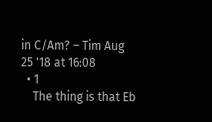in C/Am? – Tim Aug 25 '18 at 16:08
  • 1
    The thing is that Eb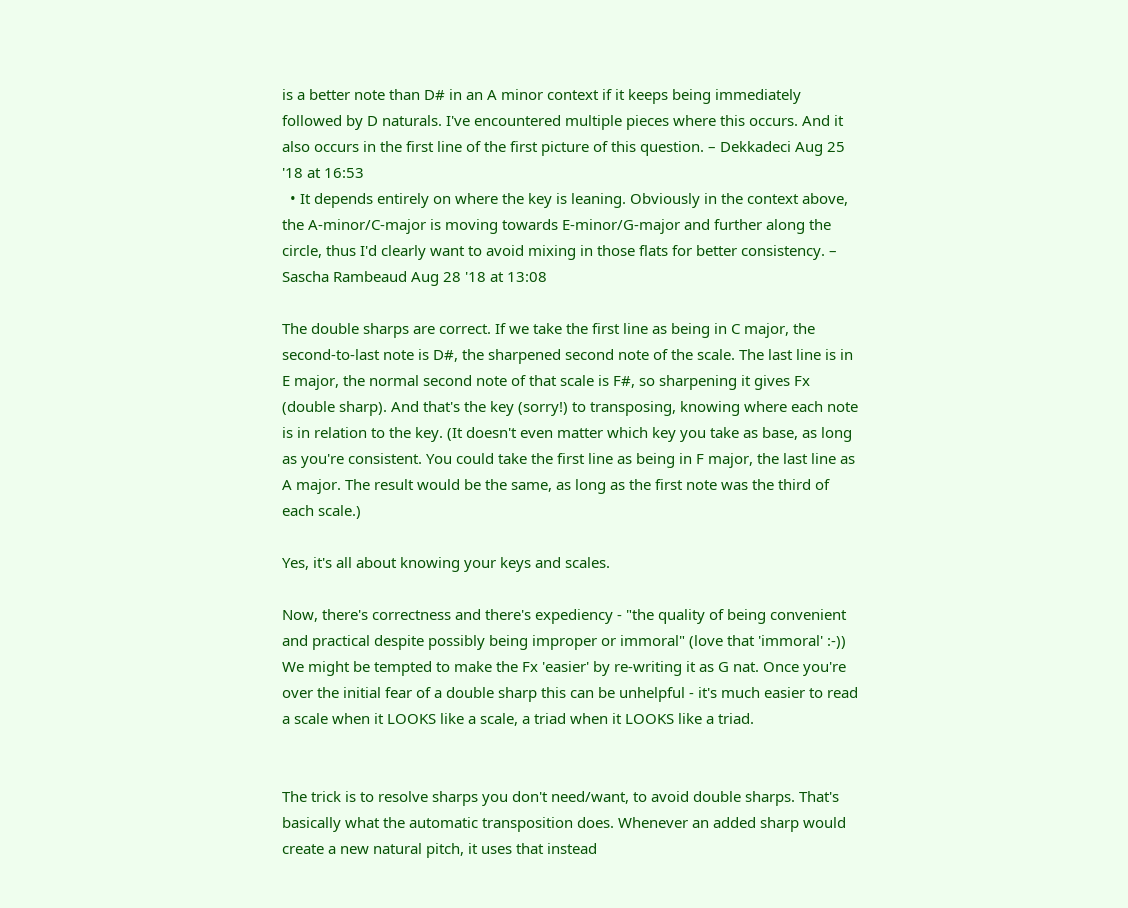is a better note than D# in an A minor context if it keeps being immediately followed by D naturals. I've encountered multiple pieces where this occurs. And it also occurs in the first line of the first picture of this question. – Dekkadeci Aug 25 '18 at 16:53
  • It depends entirely on where the key is leaning. Obviously in the context above, the A-minor/C-major is moving towards E-minor/G-major and further along the circle, thus I'd clearly want to avoid mixing in those flats for better consistency. – Sascha Rambeaud Aug 28 '18 at 13:08

The double sharps are correct. If we take the first line as being in C major, the second-to-last note is D#, the sharpened second note of the scale. The last line is in E major, the normal second note of that scale is F#, so sharpening it gives Fx (double sharp). And that's the key (sorry!) to transposing, knowing where each note is in relation to the key. (It doesn't even matter which key you take as base, as long as you're consistent. You could take the first line as being in F major, the last line as A major. The result would be the same, as long as the first note was the third of each scale.)

Yes, it's all about knowing your keys and scales.

Now, there's correctness and there's expediency - "the quality of being convenient and practical despite possibly being improper or immoral" (love that 'immoral' :-)) We might be tempted to make the Fx 'easier' by re-writing it as G nat. Once you're over the initial fear of a double sharp this can be unhelpful - it's much easier to read a scale when it LOOKS like a scale, a triad when it LOOKS like a triad.


The trick is to resolve sharps you don't need/want, to avoid double sharps. That's basically what the automatic transposition does. Whenever an added sharp would create a new natural pitch, it uses that instead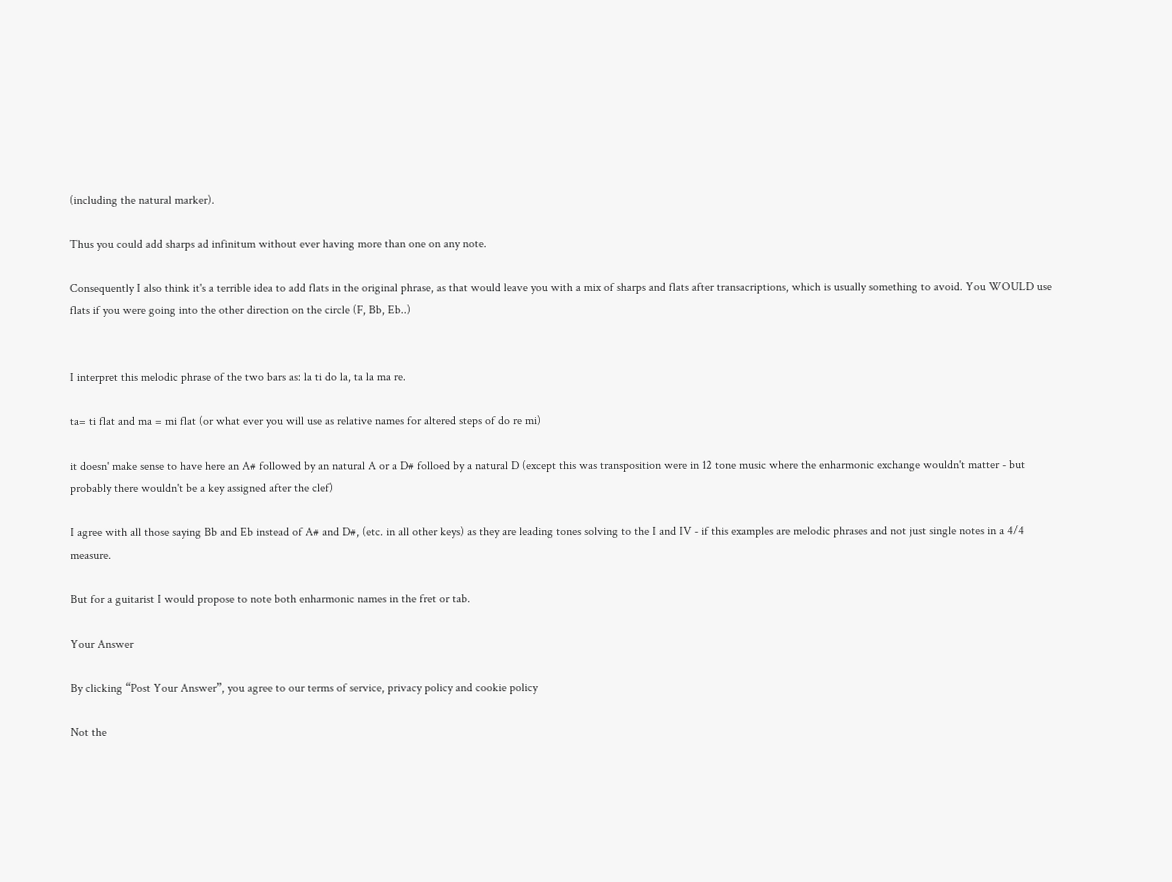(including the natural marker).

Thus you could add sharps ad infinitum without ever having more than one on any note.

Consequently I also think it's a terrible idea to add flats in the original phrase, as that would leave you with a mix of sharps and flats after transacriptions, which is usually something to avoid. You WOULD use flats if you were going into the other direction on the circle (F, Bb, Eb..)


I interpret this melodic phrase of the two bars as: la ti do la, ta la ma re.

ta= ti flat and ma = mi flat (or what ever you will use as relative names for altered steps of do re mi)

it doesn' make sense to have here an A# followed by an natural A or a D# folloed by a natural D (except this was transposition were in 12 tone music where the enharmonic exchange wouldn't matter - but probably there wouldn't be a key assigned after the clef)

I agree with all those saying Bb and Eb instead of A# and D#, (etc. in all other keys) as they are leading tones solving to the I and IV - if this examples are melodic phrases and not just single notes in a 4/4 measure.

But for a guitarist I would propose to note both enharmonic names in the fret or tab.

Your Answer

By clicking “Post Your Answer”, you agree to our terms of service, privacy policy and cookie policy

Not the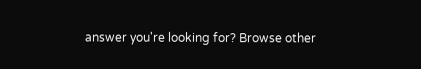answer you're looking for? Browse other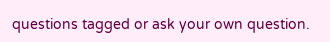questions tagged or ask your own question.